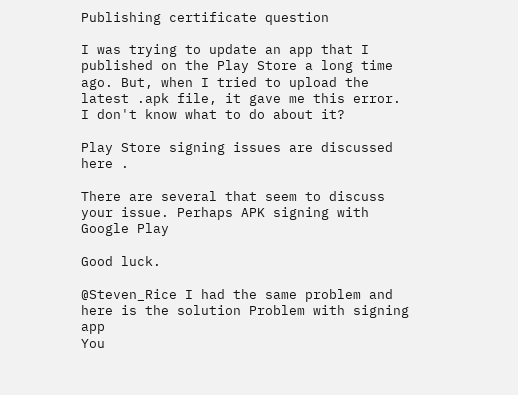Publishing certificate question

I was trying to update an app that I published on the Play Store a long time ago. But, when I tried to upload the latest .apk file, it gave me this error. I don't know what to do about it?

Play Store signing issues are discussed here .

There are several that seem to discuss your issue. Perhaps APK signing with Google Play

Good luck.

@Steven_Rice I had the same problem and here is the solution Problem with signing app
You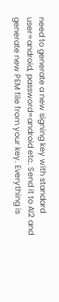need to generate a new signing key with standard user=android, password=android etc. Send it to AI2 and generate new PEM file from your key. Everything is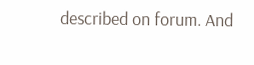described on forum. And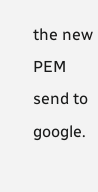the new PEM send to google.